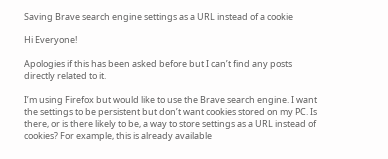Saving Brave search engine settings as a URL instead of a cookie

Hi Everyone!

Apologies if this has been asked before but I can’t find any posts directly related to it.

I’m using Firefox but would like to use the Brave search engine. I want the settings to be persistent but don’t want cookies stored on my PC. Is there, or is there likely to be, a way to store settings as a URL instead of cookies? For example, this is already available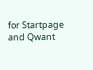for Startpage and Qwant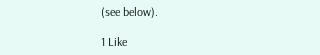(see below).

1 Like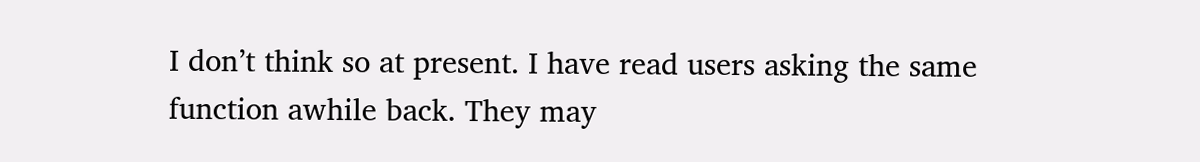I don’t think so at present. I have read users asking the same function awhile back. They may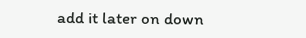add it later on down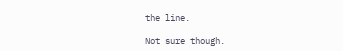the line.

Not sure though.